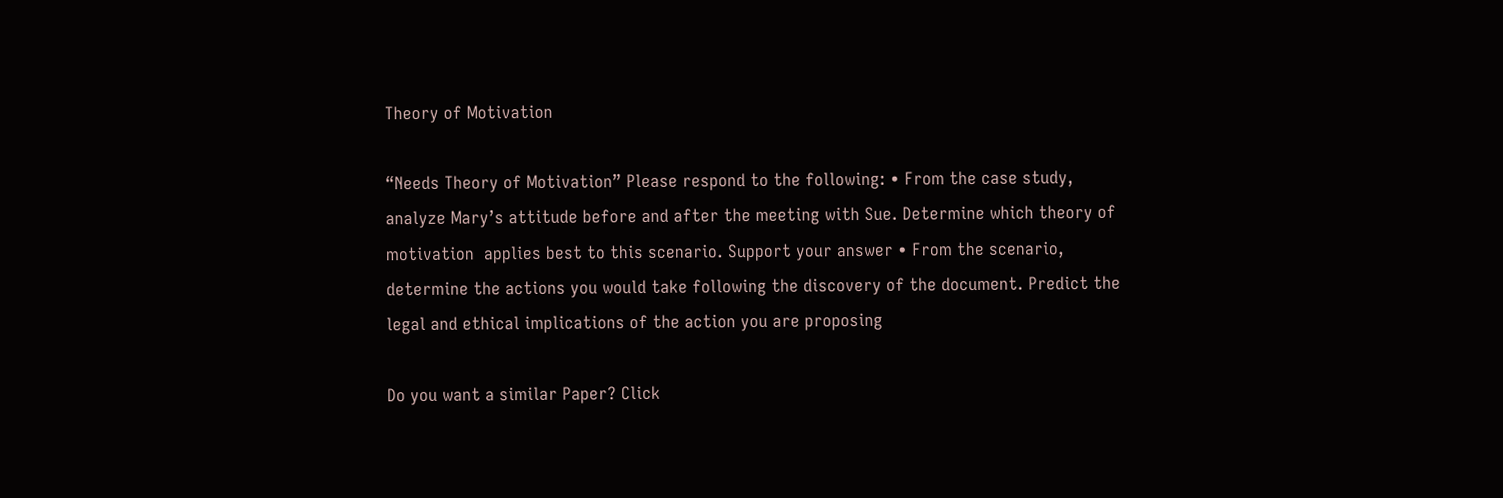Theory of Motivation

“Needs Theory of Motivation” Please respond to the following: • From the case study, analyze Mary’s attitude before and after the meeting with Sue. Determine which theory of motivation  applies best to this scenario. Support your answer • From the scenario, determine the actions you would take following the discovery of the document. Predict the legal and ethical implications of the action you are proposing

Do you want a similar Paper? Click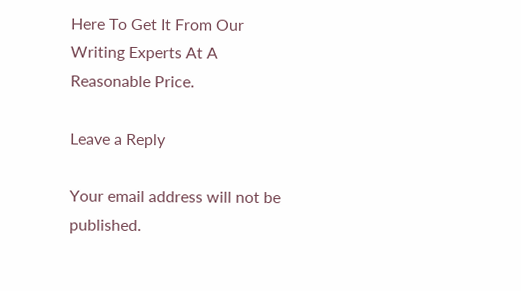Here To Get It From Our Writing Experts At A Reasonable Price.

Leave a Reply

Your email address will not be published.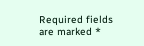Required fields are marked *